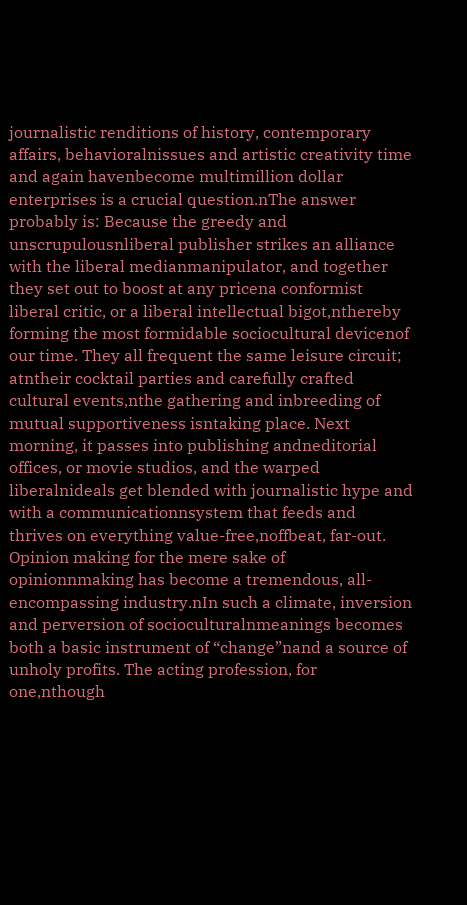journalistic renditions of history, contemporary affairs, behavioralnissues and artistic creativity time and again havenbecome multimillion dollar enterprises is a crucial question.nThe answer probably is: Because the greedy and unscrupulousnliberal publisher strikes an alliance with the liberal medianmanipulator, and together they set out to boost at any pricena conformist liberal critic, or a liberal intellectual bigot,nthereby forming the most formidable sociocultural devicenof our time. They all frequent the same leisure circuit; atntheir cocktail parties and carefully crafted cultural events,nthe gathering and inbreeding of mutual supportiveness isntaking place. Next morning, it passes into publishing andneditorial offices, or movie studios, and the warped liberalnideals get blended with journalistic hype and with a communicationnsystem that feeds and thrives on everything value-free,noffbeat, far-out. Opinion making for the mere sake of opinionnmaking has become a tremendous, all-encompassing industry.nIn such a climate, inversion and perversion of socioculturalnmeanings becomes both a basic instrument of “change”nand a source of unholy profits. The acting profession, for one,nthough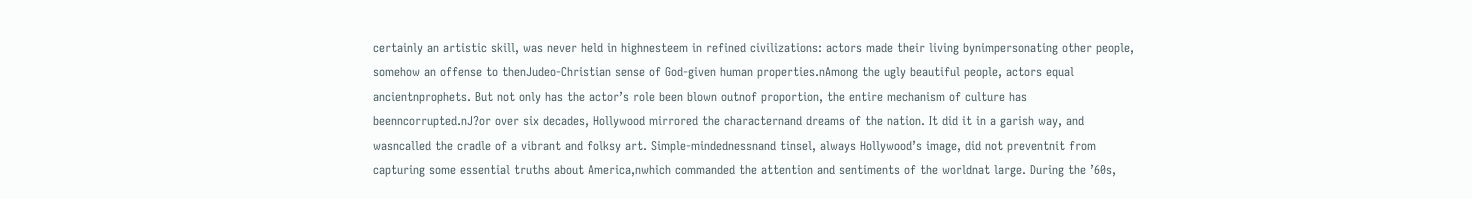certainly an artistic skill, was never held in highnesteem in refined civilizations: actors made their living bynimpersonating other people, somehow an offense to thenJudeo-Christian sense of God-given human properties.nAmong the ugly beautiful people, actors equal ancientnprophets. But not only has the actor’s role been blown outnof proportion, the entire mechanism of culture has beenncorrupted.nJ?or over six decades, Hollywood mirrored the characternand dreams of the nation. It did it in a garish way, and wasncalled the cradle of a vibrant and folksy art. Simple-mindednessnand tinsel, always Hollywood’s image, did not preventnit from capturing some essential truths about America,nwhich commanded the attention and sentiments of the worldnat large. During the ’60s,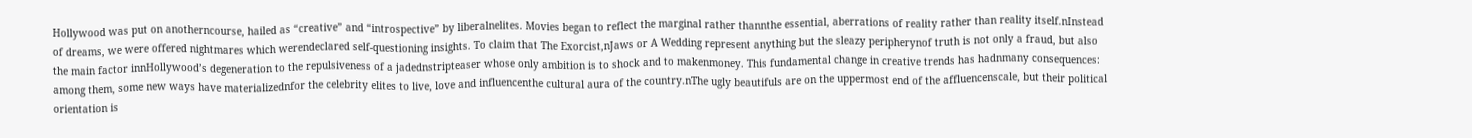Hollywood was put on anotherncourse, hailed as “creative” and “introspective” by liberalnelites. Movies began to reflect the marginal rather thannthe essential, aberrations of reality rather than reality itself.nInstead of dreams, we were offered nightmares which werendeclared self-questioning insights. To claim that The Exorcist,nJaws or A Wedding represent anything but the sleazy peripherynof truth is not only a fraud, but also the main factor innHollywood’s degeneration to the repulsiveness of a jadednstripteaser whose only ambition is to shock and to makenmoney. This fundamental change in creative trends has hadnmany consequences: among them, some new ways have materializednfor the celebrity elites to live, love and influencenthe cultural aura of the country.nThe ugly beautifuls are on the uppermost end of the affluencenscale, but their political orientation is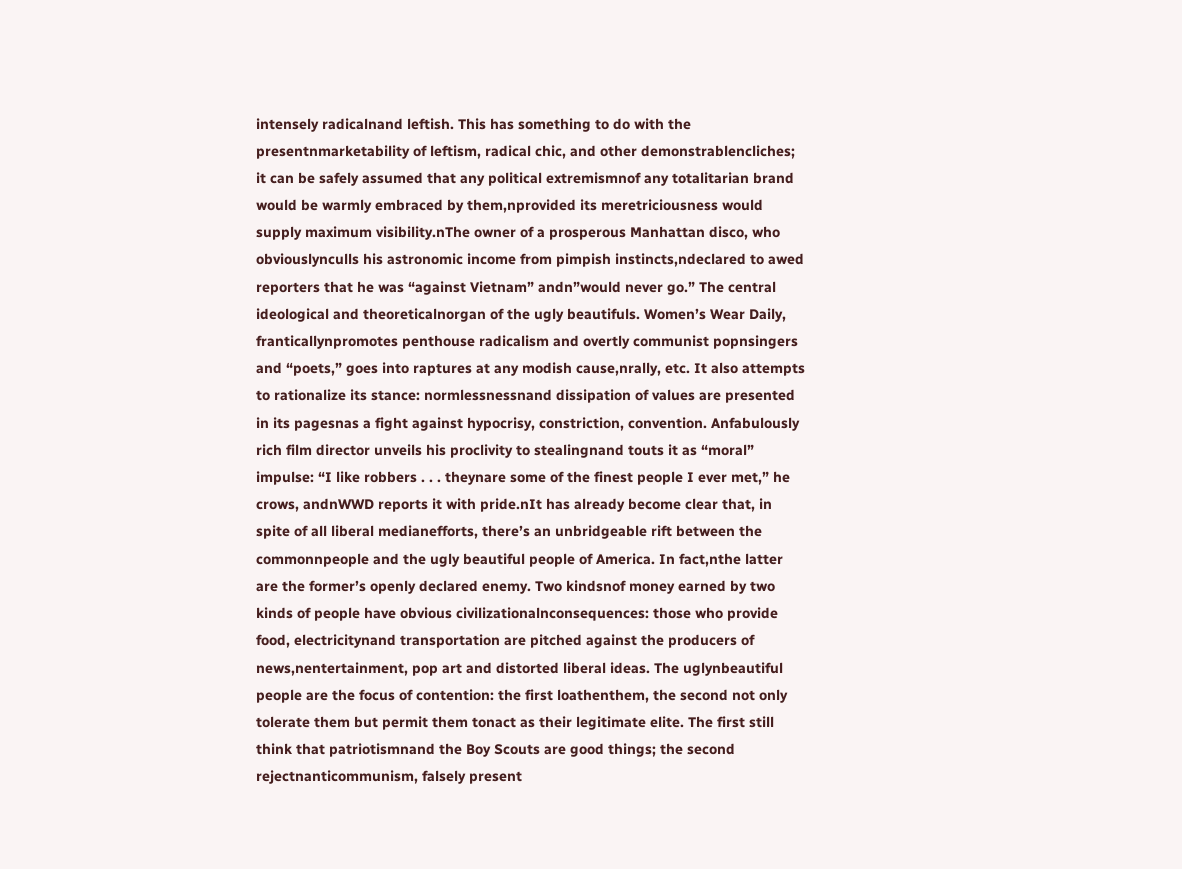intensely radicalnand leftish. This has something to do with the presentnmarketability of leftism, radical chic, and other demonstrablencliches; it can be safely assumed that any political extremismnof any totalitarian brand would be warmly embraced by them,nprovided its meretriciousness would supply maximum visibility.nThe owner of a prosperous Manhattan disco, who obviouslynculls his astronomic income from pimpish instincts,ndeclared to awed reporters that he was “against Vietnam” andn”would never go.” The central ideological and theoreticalnorgan of the ugly beautifuls. Women’s Wear Daily, franticallynpromotes penthouse radicalism and overtly communist popnsingers and “poets,” goes into raptures at any modish cause,nrally, etc. It also attempts to rationalize its stance: normlessnessnand dissipation of values are presented in its pagesnas a fight against hypocrisy, constriction, convention. Anfabulously rich film director unveils his proclivity to stealingnand touts it as “moral” impulse: “I like robbers . . . theynare some of the finest people I ever met,” he crows, andnWWD reports it with pride.nIt has already become clear that, in spite of all liberal medianefforts, there’s an unbridgeable rift between the commonnpeople and the ugly beautiful people of America. In fact,nthe latter are the former’s openly declared enemy. Two kindsnof money earned by two kinds of people have obvious civilizationalnconsequences: those who provide food, electricitynand transportation are pitched against the producers of news,nentertainment, pop art and distorted liberal ideas. The uglynbeautiful people are the focus of contention: the first loathenthem, the second not only tolerate them but permit them tonact as their legitimate elite. The first still think that patriotismnand the Boy Scouts are good things; the second rejectnanticommunism, falsely present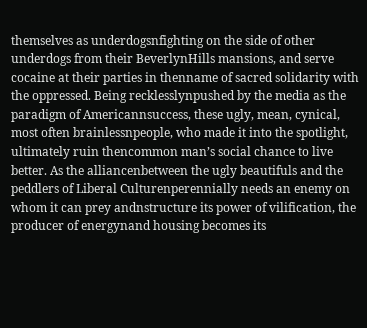themselves as underdogsnfighting on the side of other underdogs from their BeverlynHills mansions, and serve cocaine at their parties in thenname of sacred solidarity with the oppressed. Being recklesslynpushed by the media as the paradigm of Americannsuccess, these ugly, mean, cynical, most often brainlessnpeople, who made it into the spotlight, ultimately ruin thencommon man’s social chance to live better. As the alliancenbetween the ugly beautifuls and the peddlers of Liberal Culturenperennially needs an enemy on whom it can prey andnstructure its power of vilification, the producer of energynand housing becomes its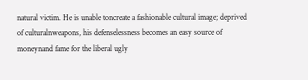natural victim. He is unable toncreate a fashionable cultural image; deprived of culturalnweapons, his defenselessness becomes an easy source of moneynand fame for the liberal ugly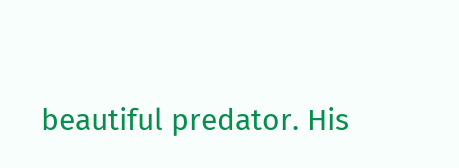beautiful predator. His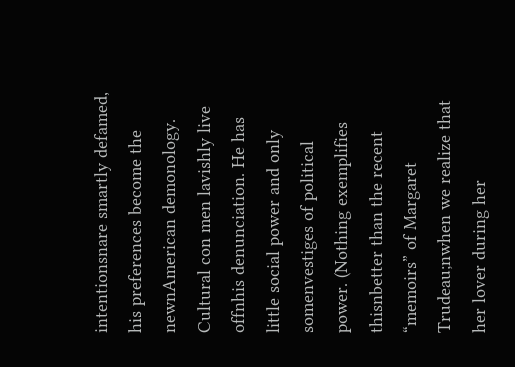intentionsnare smartly defamed, his preferences become the newnAmerican demonology. Cultural con men lavishly live offnhis denunciation. He has little social power and only somenvestiges of political power. (Nothing exemplifies thisnbetter than the recent “memoirs” of Margaret Trudeau;nwhen we realize that her lover during her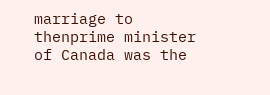marriage to thenprime minister of Canada was the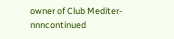owner of Club Mediter-nnncontinued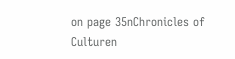on page 35nChronicles of Culturen